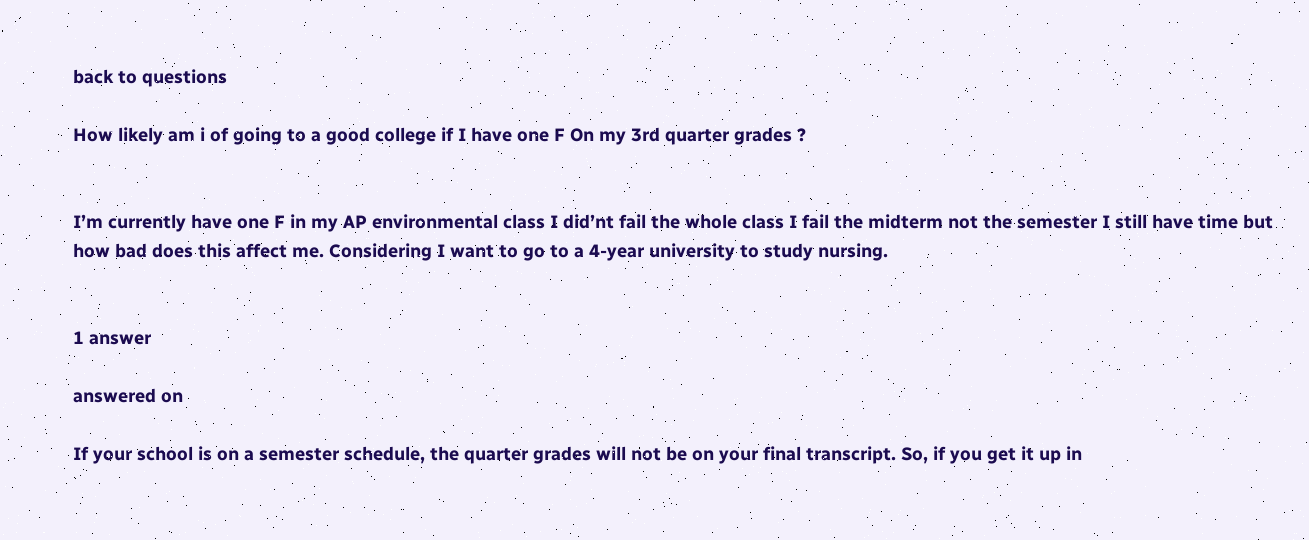back to questions

How likely am i of going to a good college if I have one F On my 3rd quarter grades ?


I’m currently have one F in my AP environmental class I did’nt fail the whole class I fail the midterm not the semester I still have time but how bad does this affect me. Considering I want to go to a 4-year university to study nursing.


1 answer

answered on

If your school is on a semester schedule, the quarter grades will not be on your final transcript. So, if you get it up in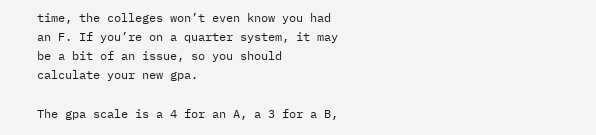time, the colleges won’t even know you had an F. If you’re on a quarter system, it may be a bit of an issue, so you should calculate your new gpa.

The gpa scale is a 4 for an A, a 3 for a B,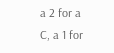a 2 for a C, a 1 for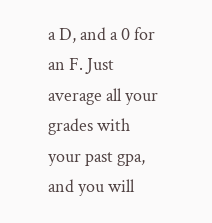a D, and a 0 for an F. Just average all your grades with your past gpa, and you will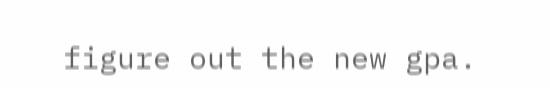figure out the new gpa.